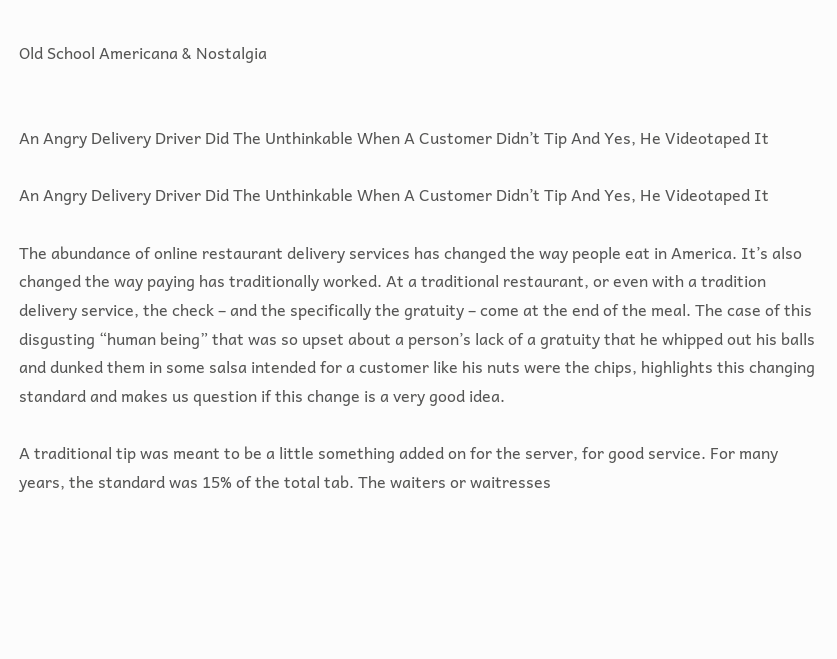Old School Americana & Nostalgia


An Angry Delivery Driver Did The Unthinkable When A Customer Didn’t Tip And Yes, He Videotaped It

An Angry Delivery Driver Did The Unthinkable When A Customer Didn’t Tip And Yes, He Videotaped It

The abundance of online restaurant delivery services has changed the way people eat in America. It’s also changed the way paying has traditionally worked. At a traditional restaurant, or even with a tradition delivery service, the check – and the specifically the gratuity – come at the end of the meal. The case of this disgusting “human being” that was so upset about a person’s lack of a gratuity that he whipped out his balls and dunked them in some salsa intended for a customer like his nuts were the chips, highlights this changing standard and makes us question if this change is a very good idea.

A traditional tip was meant to be a little something added on for the server, for good service. For many years, the standard was 15% of the total tab. The waiters or waitresses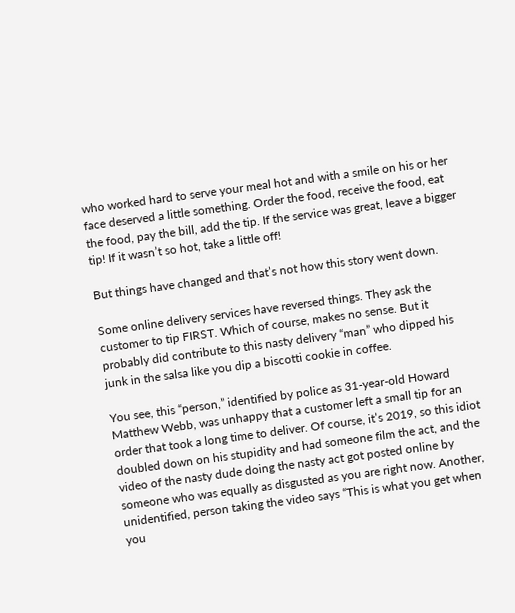who worked hard to serve your meal hot and with a smile on his or her face deserved a little something. Order the food, receive the food, eat the food, pay the bill, add the tip. If the service was great, leave a bigger tip! If it wasn’t so hot, take a little off!

But things have changed and that’s not how this story went down.

Some online delivery services have reversed things. They ask the customer to tip FIRST. Which of course, makes no sense. But it probably did contribute to this nasty delivery “man” who dipped his junk in the salsa like you dip a biscotti cookie in coffee.

You see, this “person,” identified by police as 31-year-old Howard Matthew Webb, was unhappy that a customer left a small tip for an order that took a long time to deliver. Of course, it’s 2019, so this idiot doubled down on his stupidity and had someone film the act, and the video of the nasty dude doing the nasty act got posted online by someone who was equally as disgusted as you are right now. Another, unidentified, person taking the video says “This is what you get when you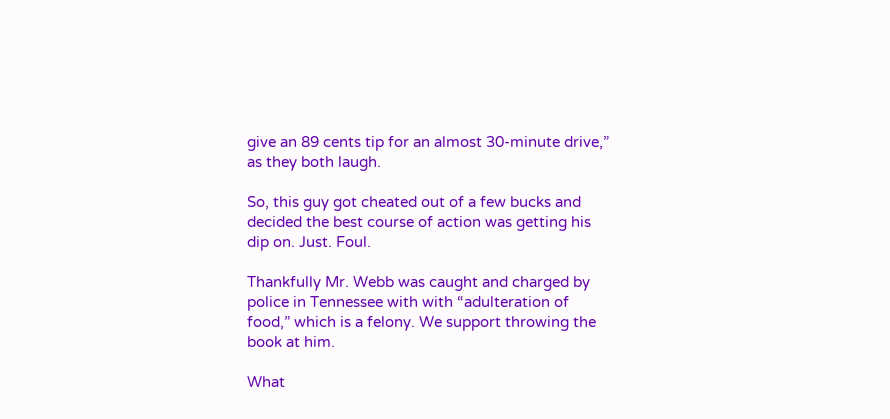give an 89 cents tip for an almost 30-minute drive,” as they both laugh.

So, this guy got cheated out of a few bucks and decided the best course of action was getting his dip on. Just. Foul.

Thankfully Mr. Webb was caught and charged by police in Tennessee with with “adulteration of food,” which is a felony. We support throwing the book at him.

What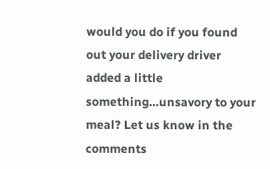would you do if you found out your delivery driver added a little something…unsavory to your meal? Let us know in the comments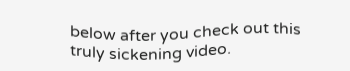below after you check out this truly sickening video.